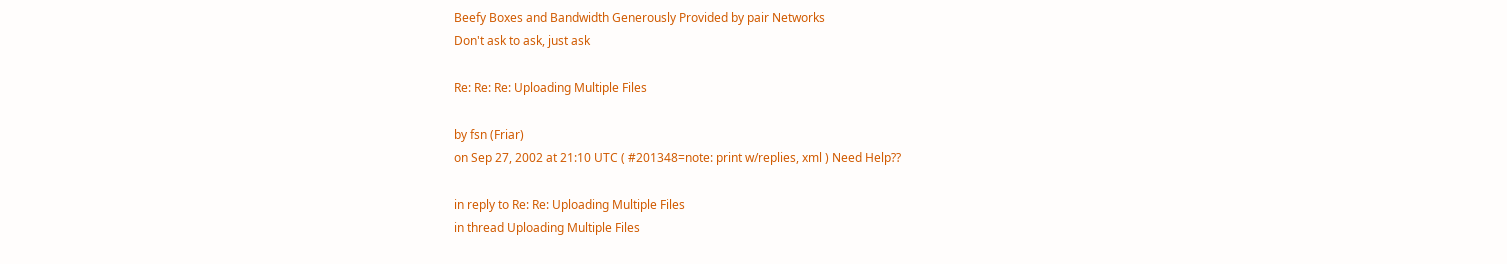Beefy Boxes and Bandwidth Generously Provided by pair Networks
Don't ask to ask, just ask

Re: Re: Re: Uploading Multiple Files

by fsn (Friar)
on Sep 27, 2002 at 21:10 UTC ( #201348=note: print w/replies, xml ) Need Help??

in reply to Re: Re: Uploading Multiple Files
in thread Uploading Multiple Files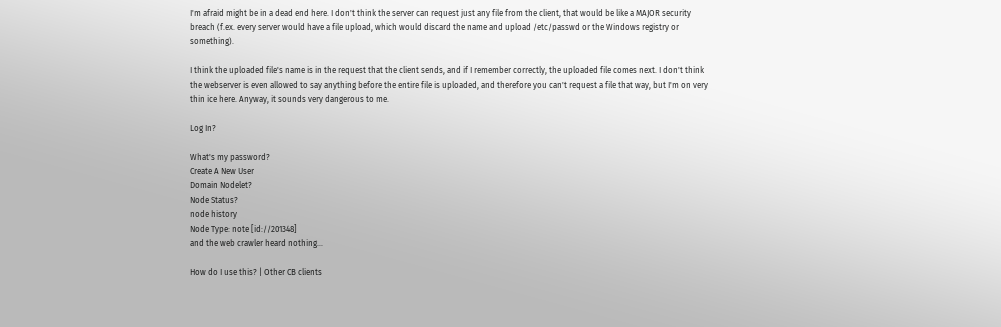I'm afraid might be in a dead end here. I don't think the server can request just any file from the client, that would be like a MAJOR security breach (f.ex. every server would have a file upload, which would discard the name and upload /etc/passwd or the Windows registry or something).

I think the uploaded file's name is in the request that the client sends, and if I remember correctly, the uploaded file comes next. I don't think the webserver is even allowed to say anything before the entire file is uploaded, and therefore you can't request a file that way, but I'm on very thin ice here. Anyway, it sounds very dangerous to me.

Log In?

What's my password?
Create A New User
Domain Nodelet?
Node Status?
node history
Node Type: note [id://201348]
and the web crawler heard nothing...

How do I use this? | Other CB clients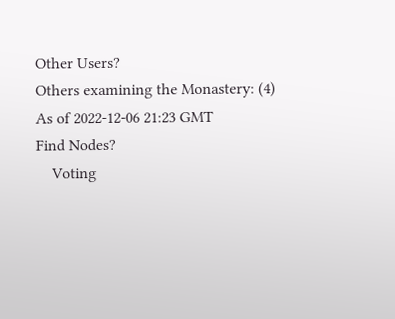Other Users?
Others examining the Monastery: (4)
As of 2022-12-06 21:23 GMT
Find Nodes?
    Voting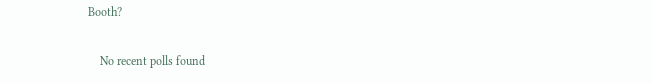Booth?

    No recent polls found